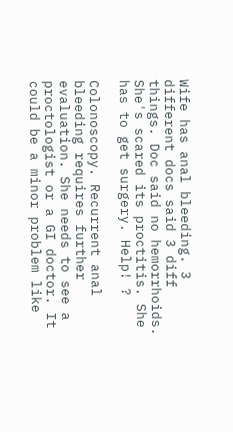Wife has anal bleeding. 3 different docs said 3 diff things. Doc said no hemorrhoids. She's scared its proctitis. She has to get surgery. Help! ?

Colonoscopy. Recurrent anal bleeding requires further evaluation. She needs to see a proctologist or a GI doctor. It could be a minor problem like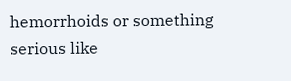hemorrhoids or something serious like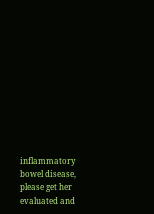inflammatory bowel disease, please get her evaluated and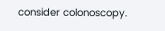consider colonoscopy.